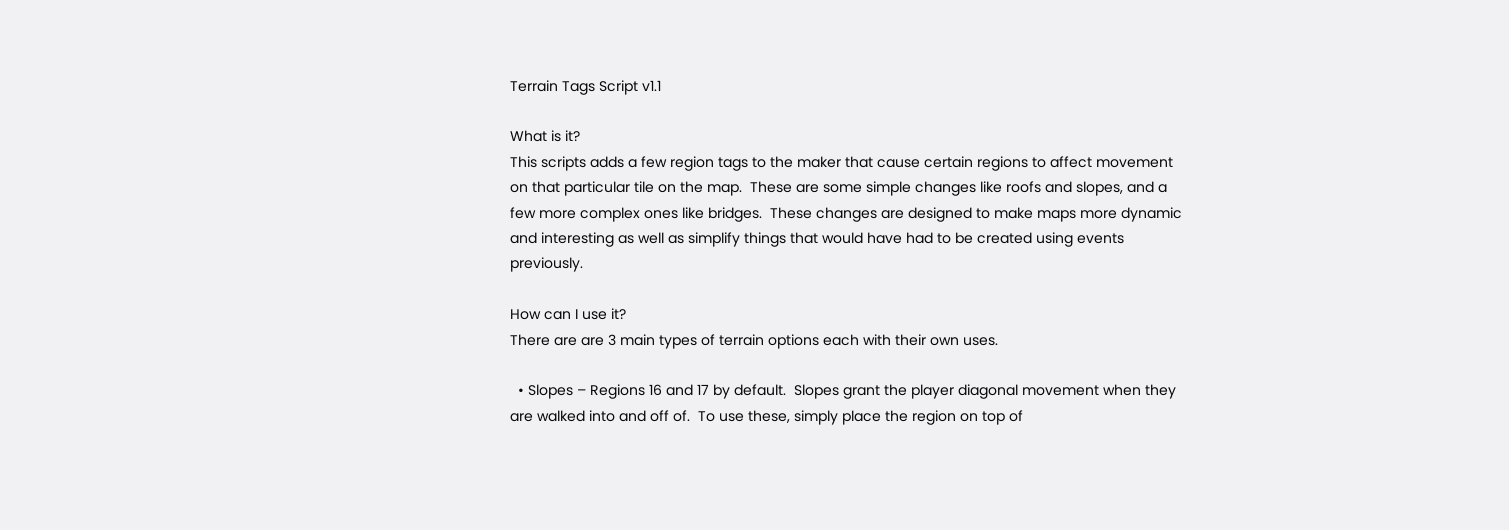Terrain Tags Script v1.1

What is it?
This scripts adds a few region tags to the maker that cause certain regions to affect movement on that particular tile on the map.  These are some simple changes like roofs and slopes, and a few more complex ones like bridges.  These changes are designed to make maps more dynamic and interesting as well as simplify things that would have had to be created using events previously.

How can I use it?
There are are 3 main types of terrain options each with their own uses.

  • Slopes – Regions 16 and 17 by default.  Slopes grant the player diagonal movement when they are walked into and off of.  To use these, simply place the region on top of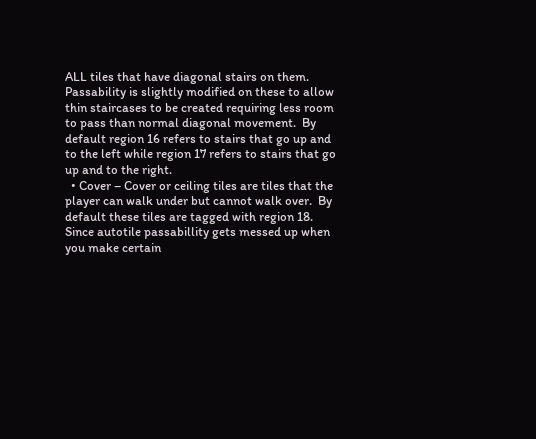ALL tiles that have diagonal stairs on them.  Passability is slightly modified on these to allow thin staircases to be created requiring less room to pass than normal diagonal movement.  By default region 16 refers to stairs that go up and to the left while region 17 refers to stairs that go up and to the right.
  • Cover – Cover or ceiling tiles are tiles that the player can walk under but cannot walk over.  By default these tiles are tagged with region 18.  Since autotile passabillity gets messed up when you make certain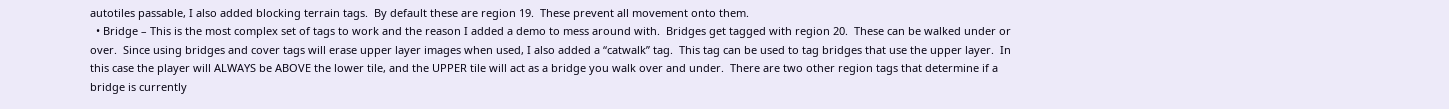autotiles passable, I also added blocking terrain tags.  By default these are region 19.  These prevent all movement onto them.
  • Bridge – This is the most complex set of tags to work and the reason I added a demo to mess around with.  Bridges get tagged with region 20.  These can be walked under or over.  Since using bridges and cover tags will erase upper layer images when used, I also added a “catwalk” tag.  This tag can be used to tag bridges that use the upper layer.  In this case the player will ALWAYS be ABOVE the lower tile, and the UPPER tile will act as a bridge you walk over and under.  There are two other region tags that determine if a bridge is currently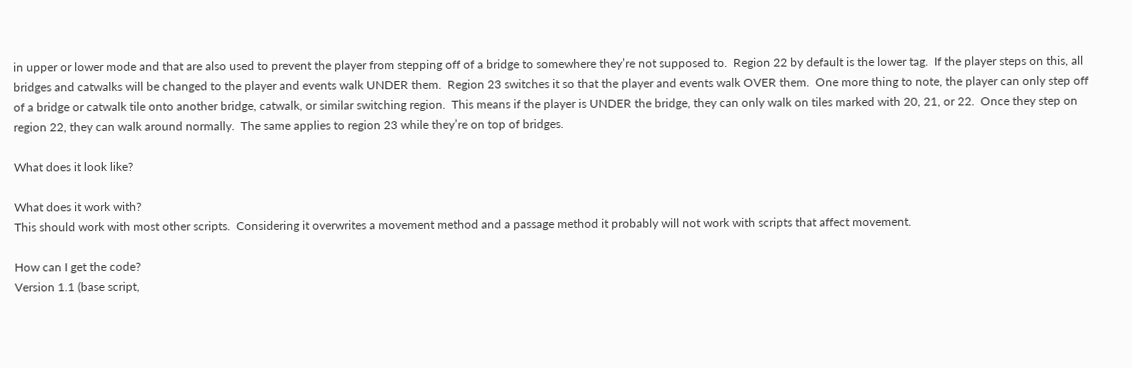in upper or lower mode and that are also used to prevent the player from stepping off of a bridge to somewhere they’re not supposed to.  Region 22 by default is the lower tag.  If the player steps on this, all bridges and catwalks will be changed to the player and events walk UNDER them.  Region 23 switches it so that the player and events walk OVER them.  One more thing to note, the player can only step off of a bridge or catwalk tile onto another bridge, catwalk, or similar switching region.  This means if the player is UNDER the bridge, they can only walk on tiles marked with 20, 21, or 22.  Once they step on region 22, they can walk around normally.  The same applies to region 23 while they’re on top of bridges.

What does it look like?

What does it work with?
This should work with most other scripts.  Considering it overwrites a movement method and a passage method it probably will not work with scripts that affect movement.

How can I get the code?
Version 1.1 (base script,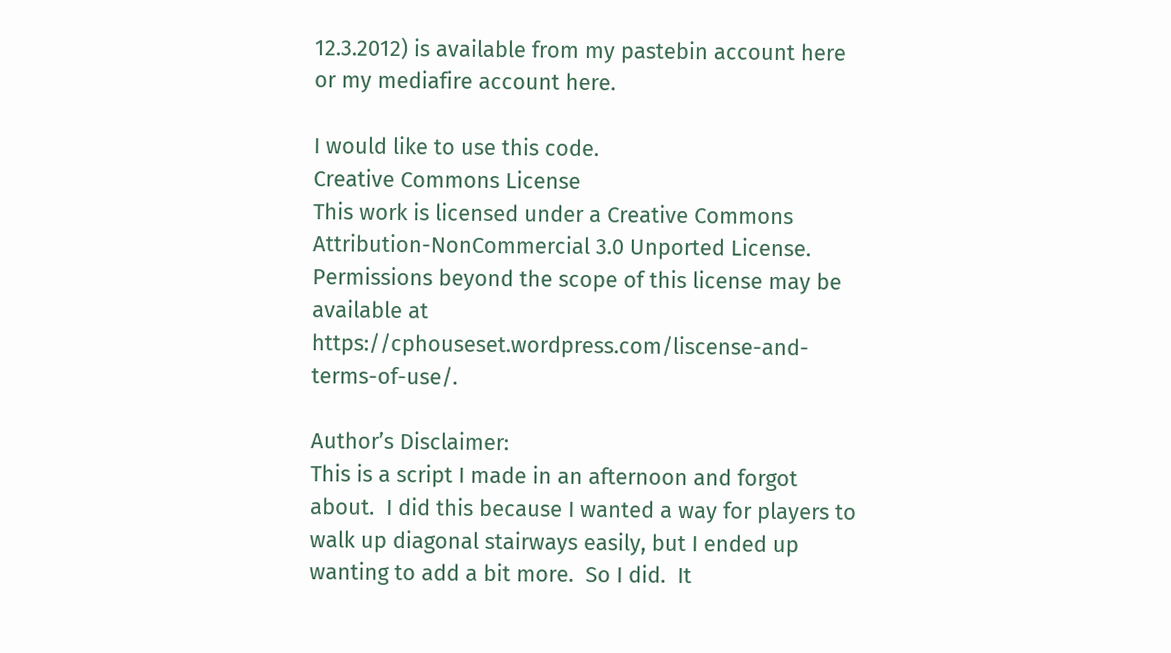12.3.2012) is available from my pastebin account here or my mediafire account here.

I would like to use this code.
Creative Commons License
This work is licensed under a Creative Commons Attribution-NonCommercial 3.0 Unported License.
Permissions beyond the scope of this license may be available at https://cphouseset.wordpress.com/liscense-and-terms-of-use/.

Author’s Disclaimer:
This is a script I made in an afternoon and forgot about.  I did this because I wanted a way for players to walk up diagonal stairways easily, but I ended up wanting to add a bit more.  So I did.  It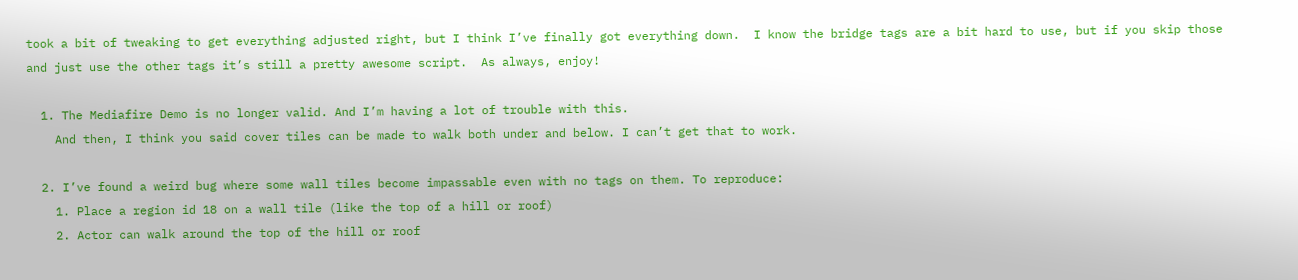took a bit of tweaking to get everything adjusted right, but I think I’ve finally got everything down.  I know the bridge tags are a bit hard to use, but if you skip those and just use the other tags it’s still a pretty awesome script.  As always, enjoy!

  1. The Mediafire Demo is no longer valid. And I’m having a lot of trouble with this.
    And then, I think you said cover tiles can be made to walk both under and below. I can’t get that to work.

  2. I’ve found a weird bug where some wall tiles become impassable even with no tags on them. To reproduce:
    1. Place a region id 18 on a wall tile (like the top of a hill or roof)
    2. Actor can walk around the top of the hill or roof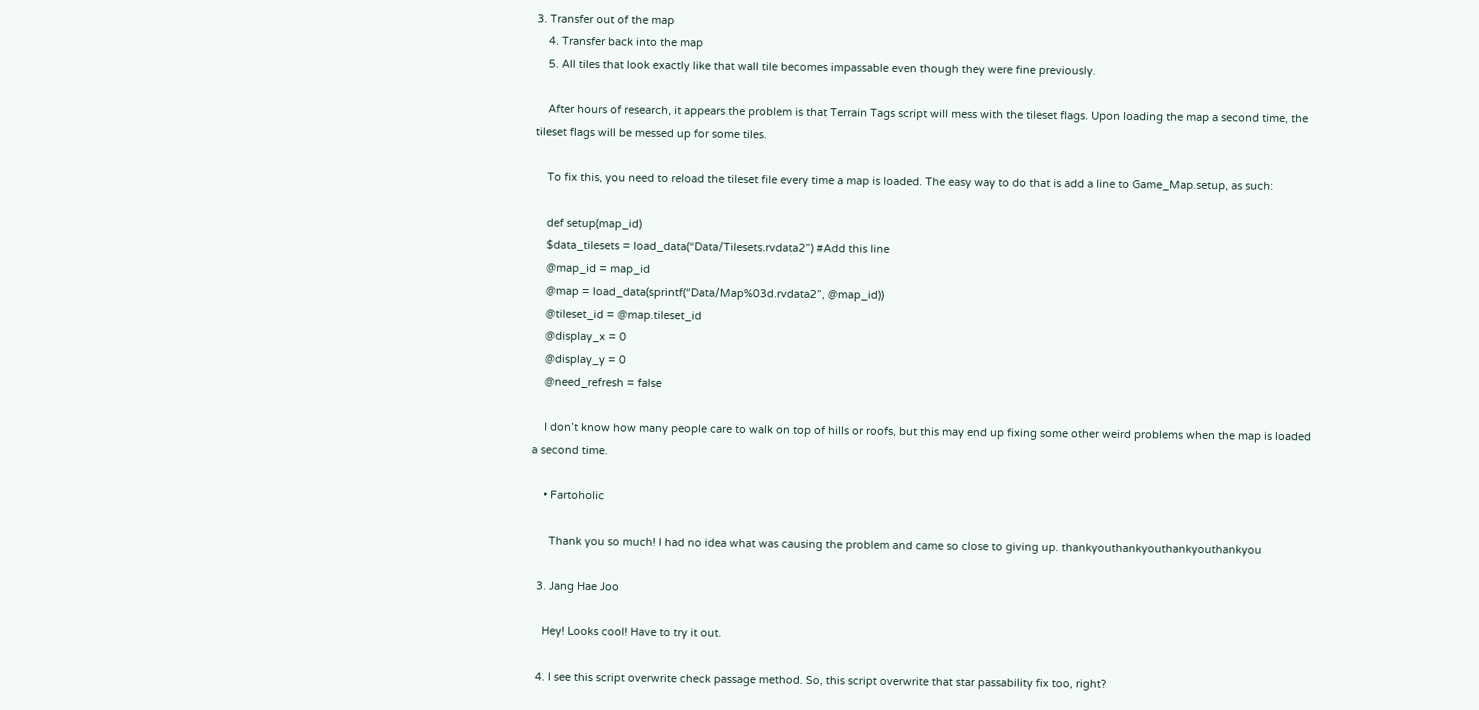3. Transfer out of the map
    4. Transfer back into the map
    5. All tiles that look exactly like that wall tile becomes impassable even though they were fine previously.

    After hours of research, it appears the problem is that Terrain Tags script will mess with the tileset flags. Upon loading the map a second time, the tileset flags will be messed up for some tiles.

    To fix this, you need to reload the tileset file every time a map is loaded. The easy way to do that is add a line to Game_Map.setup, as such:

    def setup(map_id)
    $data_tilesets = load_data(“Data/Tilesets.rvdata2”) #Add this line
    @map_id = map_id
    @map = load_data(sprintf(“Data/Map%03d.rvdata2”, @map_id))
    @tileset_id = @map.tileset_id
    @display_x = 0
    @display_y = 0
    @need_refresh = false

    I don’t know how many people care to walk on top of hills or roofs, but this may end up fixing some other weird problems when the map is loaded a second time.

    • Fartoholic

      Thank you so much! I had no idea what was causing the problem and came so close to giving up. thankyouthankyouthankyouthankyou

  3. Jang Hae Joo

    Hey! Looks cool! Have to try it out.

  4. I see this script overwrite check passage method. So, this script overwrite that star passability fix too, right?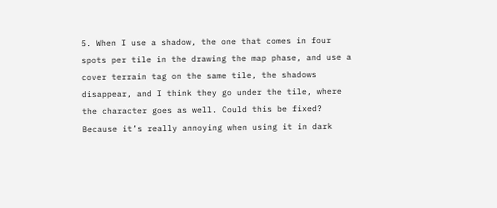5. When I use a shadow, the one that comes in four spots per tile in the drawing the map phase, and use a cover terrain tag on the same tile, the shadows disappear, and I think they go under the tile, where the character goes as well. Could this be fixed? Because it’s really annoying when using it in dark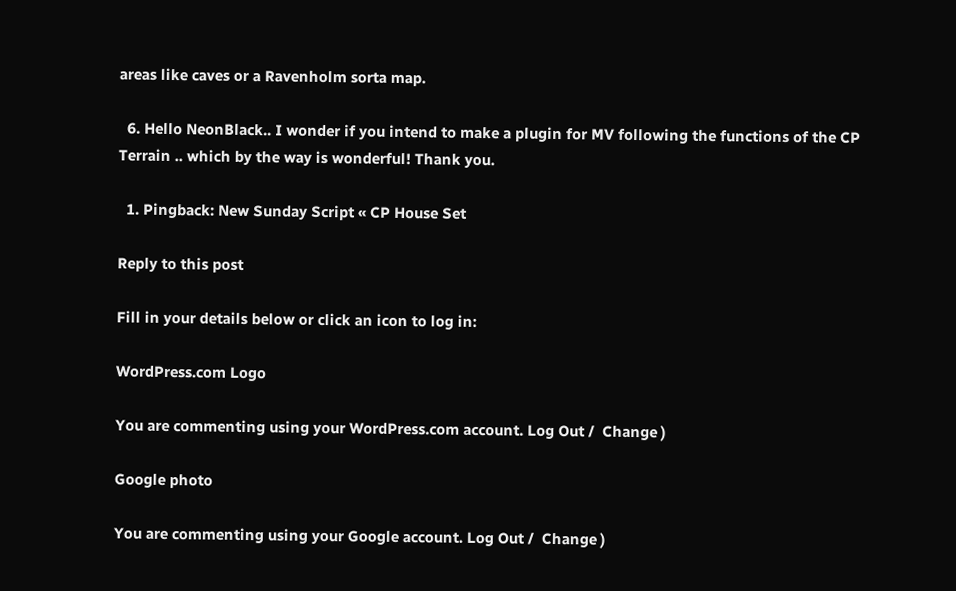areas like caves or a Ravenholm sorta map.

  6. Hello NeonBlack.. I wonder if you intend to make a plugin for MV following the functions of the CP Terrain .. which by the way is wonderful! Thank you.

  1. Pingback: New Sunday Script « CP House Set

Reply to this post

Fill in your details below or click an icon to log in:

WordPress.com Logo

You are commenting using your WordPress.com account. Log Out /  Change )

Google photo

You are commenting using your Google account. Log Out /  Change )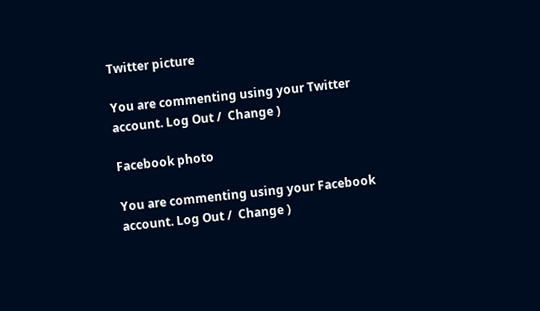Twitter picture

You are commenting using your Twitter account. Log Out /  Change )

Facebook photo

You are commenting using your Facebook account. Log Out /  Change )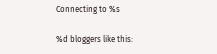Connecting to %s

%d bloggers like this: